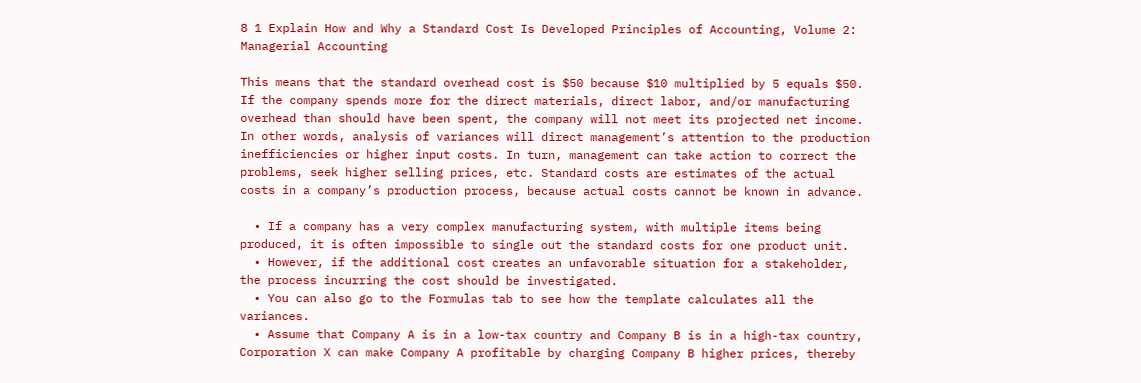8 1 Explain How and Why a Standard Cost Is Developed Principles of Accounting, Volume 2: Managerial Accounting

This means that the standard overhead cost is $50 because $10 multiplied by 5 equals $50. If the company spends more for the direct materials, direct labor, and/or manufacturing overhead than should have been spent, the company will not meet its projected net income. In other words, analysis of variances will direct management’s attention to the production inefficiencies or higher input costs. In turn, management can take action to correct the problems, seek higher selling prices, etc. Standard costs are estimates of the actual costs in a company’s production process, because actual costs cannot be known in advance.

  • If a company has a very complex manufacturing system, with multiple items being produced, it is often impossible to single out the standard costs for one product unit.
  • However, if the additional cost creates an unfavorable situation for a stakeholder, the process incurring the cost should be investigated.
  • You can also go to the Formulas tab to see how the template calculates all the variances.
  • Assume that Company A is in a low-tax country and Company B is in a high-tax country, Corporation X can make Company A profitable by charging Company B higher prices, thereby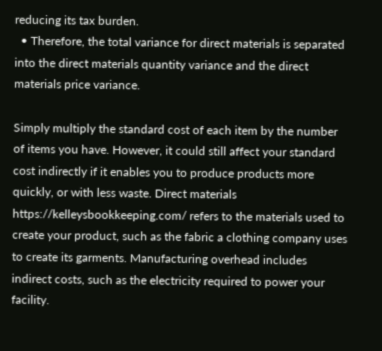reducing its tax burden.
  • Therefore, the total variance for direct materials is separated into the direct materials quantity variance and the direct materials price variance.

Simply multiply the standard cost of each item by the number of items you have. However, it could still affect your standard cost indirectly if it enables you to produce products more quickly, or with less waste. Direct materials https://kelleysbookkeeping.com/ refers to the materials used to create your product, such as the fabric a clothing company uses to create its garments. Manufacturing overhead includes indirect costs, such as the electricity required to power your facility.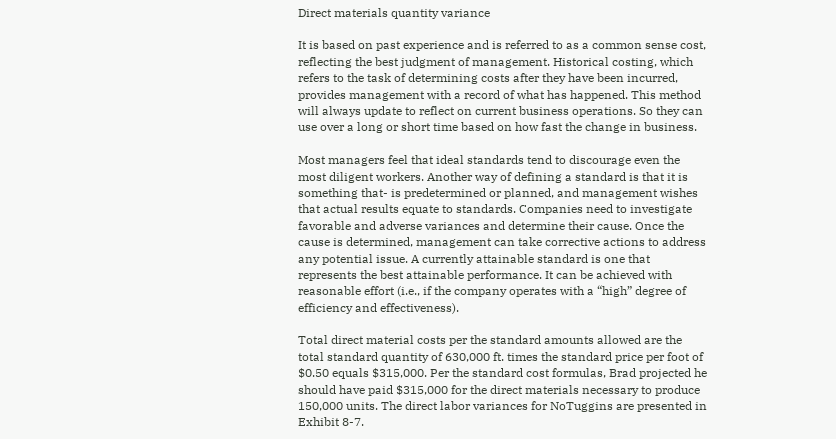Direct materials quantity variance

It is based on past experience and is referred to as a common sense cost, reflecting the best judgment of management. Historical costing, which refers to the task of determining costs after they have been incurred, provides management with a record of what has happened. This method will always update to reflect on current business operations. So they can use over a long or short time based on how fast the change in business.

Most managers feel that ideal standards tend to discourage even the most diligent workers. Another way of defining a standard is that it is something that- is predetermined or planned, and management wishes that actual results equate to standards. Companies need to investigate favorable and adverse variances and determine their cause. Once the cause is determined, management can take corrective actions to address any potential issue. A currently attainable standard is one that represents the best attainable performance. It can be achieved with reasonable effort (i.e., if the company operates with a “high” degree of efficiency and effectiveness).

Total direct material costs per the standard amounts allowed are the total standard quantity of 630,000 ft. times the standard price per foot of $0.50 equals $315,000. Per the standard cost formulas, Brad projected he should have paid $315,000 for the direct materials necessary to produce 150,000 units. The direct labor variances for NoTuggins are presented in Exhibit 8-7.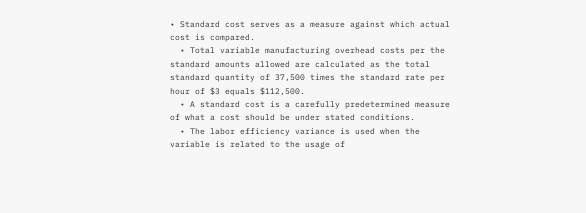• Standard cost serves as a measure against which actual cost is compared.
  • Total variable manufacturing overhead costs per the standard amounts allowed are calculated as the total standard quantity of 37,500 times the standard rate per hour of $3 equals $112,500.
  • A standard cost is a carefully predetermined measure of what a cost should be under stated conditions.
  • The labor efficiency variance is used when the variable is related to the usage of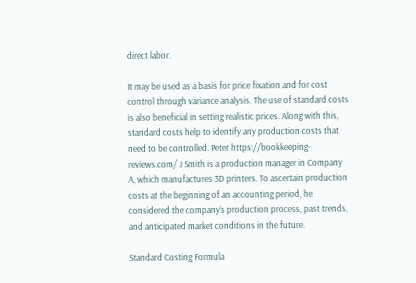direct labor.

It may be used as a basis for price fixation and for cost control through variance analysis. The use of standard costs is also beneficial in setting realistic prices. Along with this, standard costs help to identify any production costs that need to be controlled. Peter https://bookkeeping-reviews.com/ J Smith is a production manager in Company A, which manufactures 3D printers. To ascertain production costs at the beginning of an accounting period, he considered the company’s production process, past trends, and anticipated market conditions in the future.

Standard Costing Formula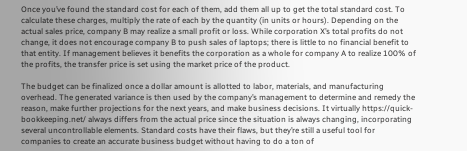Once you’ve found the standard cost for each of them, add them all up to get the total standard cost. To calculate these charges, multiply the rate of each by the quantity (in units or hours). Depending on the actual sales price, company B may realize a small profit or loss. While corporation X’s total profits do not change, it does not encourage company B to push sales of laptops; there is little to no financial benefit to that entity. If management believes it benefits the corporation as a whole for company A to realize 100% of the profits, the transfer price is set using the market price of the product.

The budget can be finalized once a dollar amount is allotted to labor, materials, and manufacturing overhead. The generated variance is then used by the company’s management to determine and remedy the reason, make further projections for the next years, and make business decisions. It virtually https://quick-bookkeeping.net/ always differs from the actual price since the situation is always changing, incorporating several uncontrollable elements. Standard costs have their flaws, but they’re still a useful tool for companies to create an accurate business budget without having to do a ton of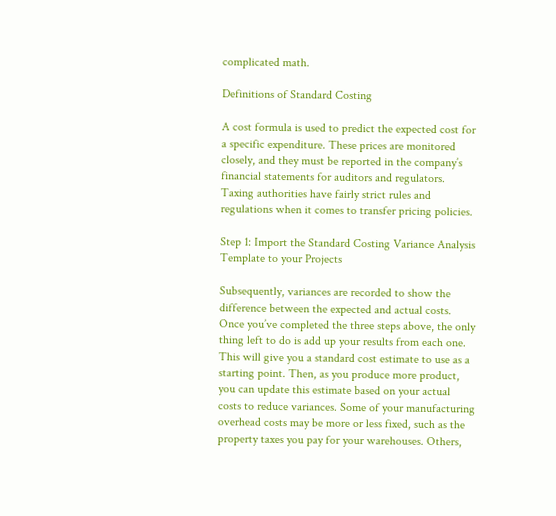complicated math.

Definitions of Standard Costing

A cost formula is used to predict the expected cost for a specific expenditure. These prices are monitored closely, and they must be reported in the company’s financial statements for auditors and regulators. Taxing authorities have fairly strict rules and regulations when it comes to transfer pricing policies.

Step 1: Import the Standard Costing Variance Analysis Template to your Projects

Subsequently, variances are recorded to show the difference between the expected and actual costs. Once you’ve completed the three steps above, the only thing left to do is add up your results from each one. This will give you a standard cost estimate to use as a starting point. Then, as you produce more product, you can update this estimate based on your actual costs to reduce variances. Some of your manufacturing overhead costs may be more or less fixed, such as the property taxes you pay for your warehouses. Others,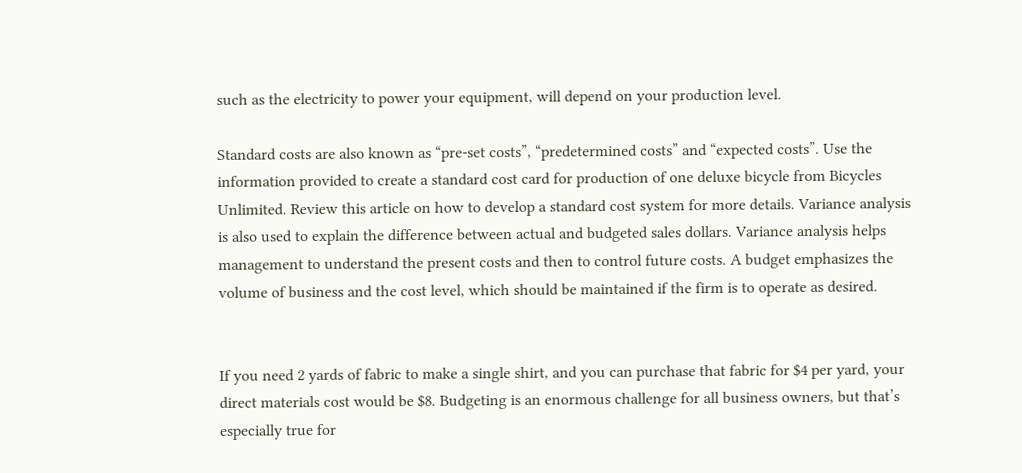such as the electricity to power your equipment, will depend on your production level.

Standard costs are also known as “pre-set costs”, “predetermined costs” and “expected costs”. Use the information provided to create a standard cost card for production of one deluxe bicycle from Bicycles Unlimited. Review this article on how to develop a standard cost system for more details. Variance analysis is also used to explain the difference between actual and budgeted sales dollars. Variance analysis helps management to understand the present costs and then to control future costs. A budget emphasizes the volume of business and the cost level, which should be maintained if the firm is to operate as desired.


If you need 2 yards of fabric to make a single shirt, and you can purchase that fabric for $4 per yard, your direct materials cost would be $8. Budgeting is an enormous challenge for all business owners, but that’s especially true for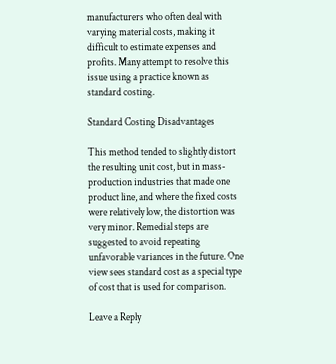manufacturers who often deal with varying material costs, making it difficult to estimate expenses and profits. Many attempt to resolve this issue using a practice known as standard costing.

Standard Costing Disadvantages

This method tended to slightly distort the resulting unit cost, but in mass-production industries that made one product line, and where the fixed costs were relatively low, the distortion was very minor. Remedial steps are suggested to avoid repeating unfavorable variances in the future. One view sees standard cost as a special type of cost that is used for comparison.

Leave a Reply